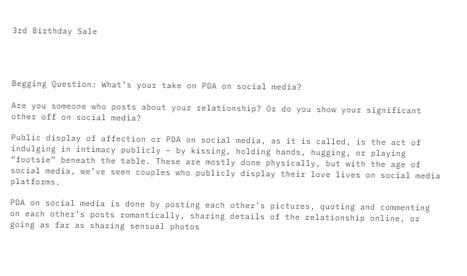3rd Birthday Sale




Begging Question: What’s your take on PDA on social media?

Are you someone who posts about your relationship? Or do you show your significant other off on social media?

Public display of affection or PDA on social media, as it is called, is the act of indulging in intimacy publicly – by kissing, holding hands, hugging, or playing “footsie” beneath the table. These are mostly done physically, but with the age of social media, we’ve seen couples who publicly display their love lives on social media platforms.

PDA on social media is done by posting each other’s pictures, quoting and commenting on each other’s posts romantically, sharing details of the relationship online, or going as far as sharing sensual photos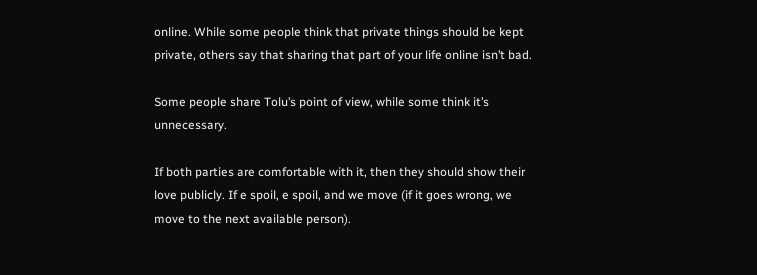online. While some people think that private things should be kept private, others say that sharing that part of your life online isn’t bad.

Some people share Tolu’s point of view, while some think it’s unnecessary.

If both parties are comfortable with it, then they should show their love publicly. If e spoil, e spoil, and we move (if it goes wrong, we move to the next available person).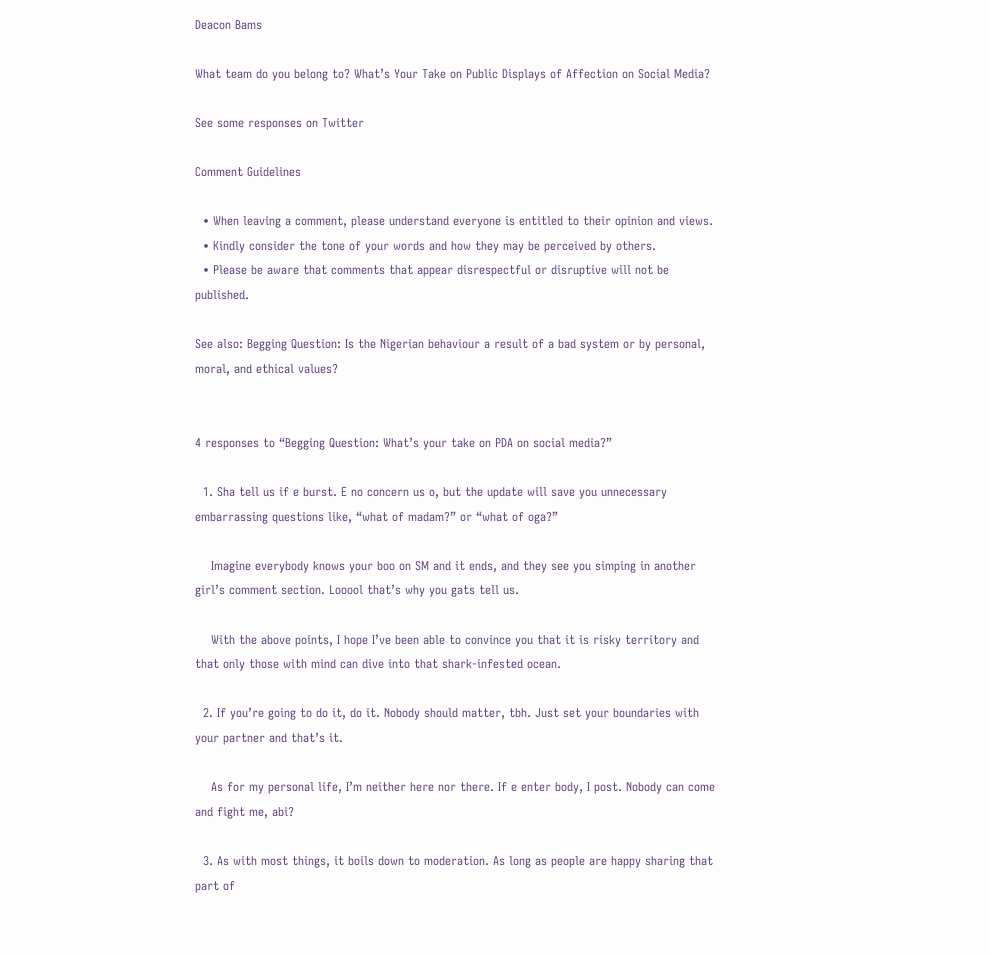Deacon Bams

What team do you belong to? What’s Your Take on Public Displays of Affection on Social Media?

See some responses on Twitter

Comment Guidelines

  • When leaving a comment, please understand everyone is entitled to their opinion and views.
  • Kindly consider the tone of your words and how they may be perceived by others.
  • Please be aware that comments that appear disrespectful or disruptive will not be published.

See also: Begging Question: Is the Nigerian behaviour a result of a bad system or by personal, moral, and ethical values?


4 responses to “Begging Question: What’s your take on PDA on social media?”

  1. Sha tell us if e burst. E no concern us o, but the update will save you unnecessary embarrassing questions like, “what of madam?” or “what of oga?”

    Imagine everybody knows your boo on SM and it ends, and they see you simping in another girl’s comment section. Looool that’s why you gats tell us.

    With the above points, I hope I’ve been able to convince you that it is risky territory and that only those with mind can dive into that shark-infested ocean.

  2. If you’re going to do it, do it. Nobody should matter, tbh. Just set your boundaries with your partner and that’s it.

    As for my personal life, I’m neither here nor there. If e enter body, I post. Nobody can come and fight me, abi?

  3. As with most things, it boils down to moderation. As long as people are happy sharing that part of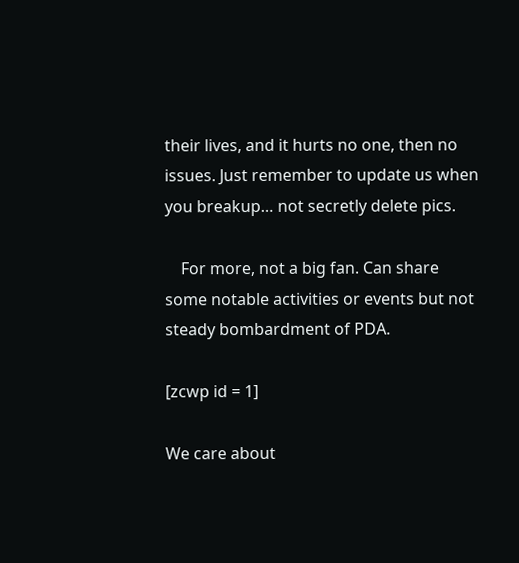their lives, and it hurts no one, then no issues. Just remember to update us when you breakup… not secretly delete pics.

    For more, not a big fan. Can share some notable activities or events but not steady bombardment of PDA.

[zcwp id = 1]

We care about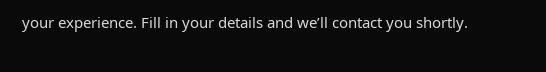your experience. Fill in your details and we’ll contact you shortly.